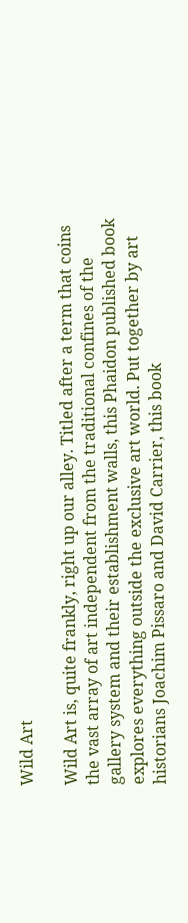Wild Art

Wild Art is, quite frankly, right up our alley. Titled after a term that coins the vast array of art independent from the traditional confines of the gallery system and their establishment walls, this Phaidon published book explores everything outside the exclusive art world. Put together by art historians Joachim Pissaro and David Carrier, this book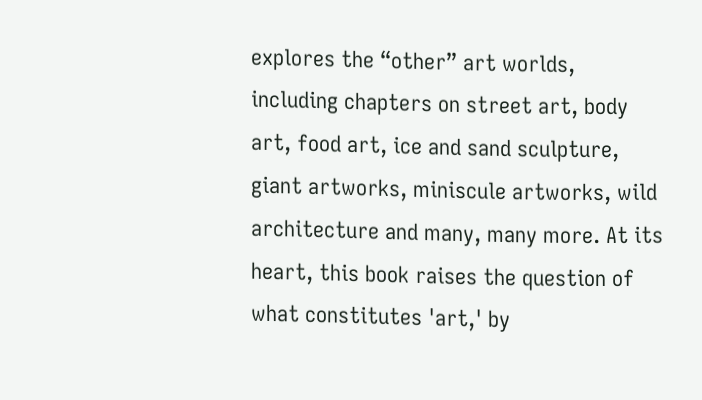explores the “other” art worlds, including chapters on street art, body art, food art, ice and sand sculpture, giant artworks, miniscule artworks, wild architecture and many, many more. At its heart, this book raises the question of what constitutes 'art,' by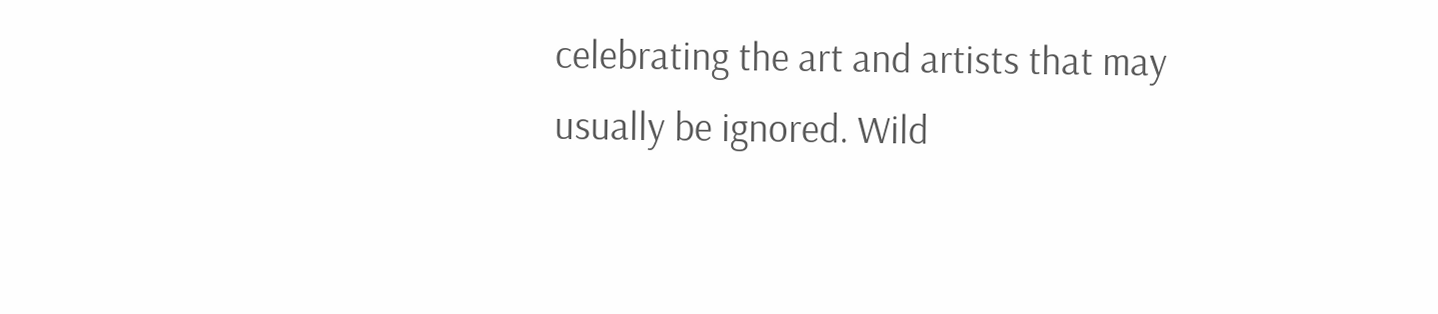celebrating the art and artists that may usually be ignored. Wild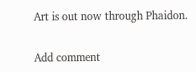Art is out now through Phaidon.

Add comment